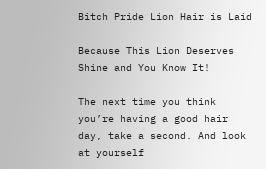Bitch Pride Lion Hair is Laid

Because This Lion Deserves Shine and You Know It!

The next time you think you’re having a good hair day, take a second. And look at yourself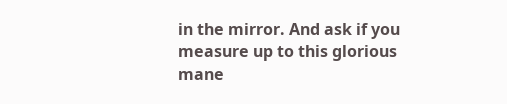in the mirror. And ask if you measure up to this glorious mane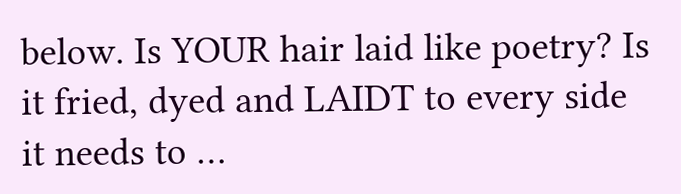below. Is YOUR hair laid like poetry? Is it fried, dyed and LAIDT to every side it needs to …